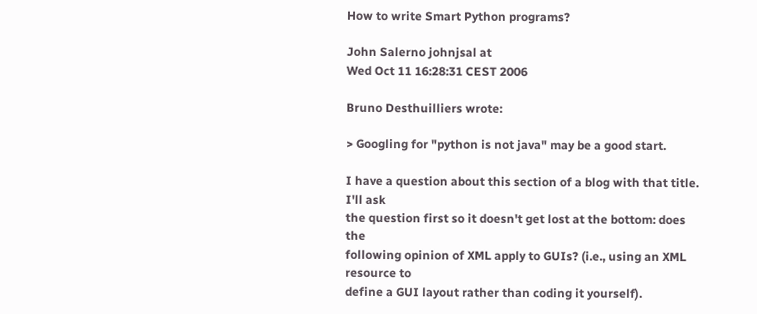How to write Smart Python programs?

John Salerno johnjsal at
Wed Oct 11 16:28:31 CEST 2006

Bruno Desthuilliers wrote:

> Googling for "python is not java" may be a good start.

I have a question about this section of a blog with that title. I'll ask
the question first so it doesn't get lost at the bottom: does the
following opinion of XML apply to GUIs? (i.e., using an XML resource to
define a GUI layout rather than coding it yourself).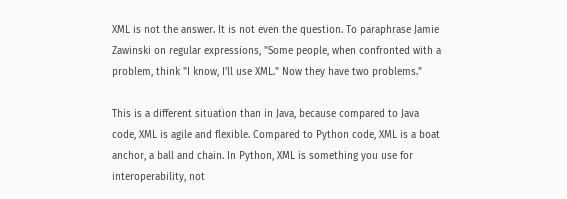XML is not the answer. It is not even the question. To paraphrase Jamie
Zawinski on regular expressions, "Some people, when confronted with a
problem, think "I know, I'll use XML." Now they have two problems."

This is a different situation than in Java, because compared to Java
code, XML is agile and flexible. Compared to Python code, XML is a boat
anchor, a ball and chain. In Python, XML is something you use for
interoperability, not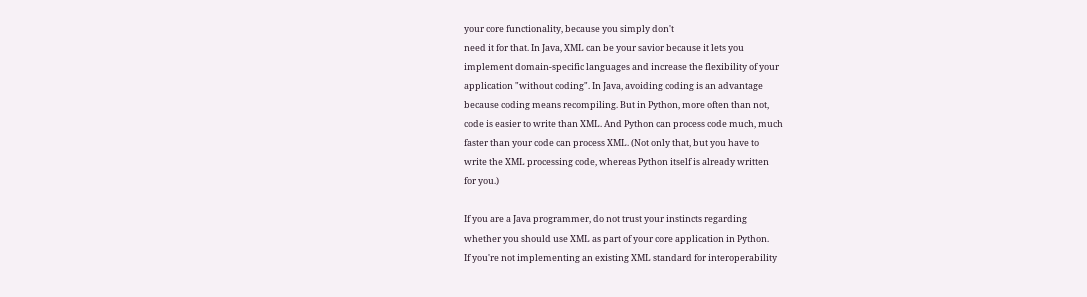your core functionality, because you simply don't
need it for that. In Java, XML can be your savior because it lets you
implement domain-specific languages and increase the flexibility of your
application "without coding". In Java, avoiding coding is an advantage
because coding means recompiling. But in Python, more often than not,
code is easier to write than XML. And Python can process code much, much
faster than your code can process XML. (Not only that, but you have to
write the XML processing code, whereas Python itself is already written
for you.)

If you are a Java programmer, do not trust your instincts regarding
whether you should use XML as part of your core application in Python.
If you're not implementing an existing XML standard for interoperability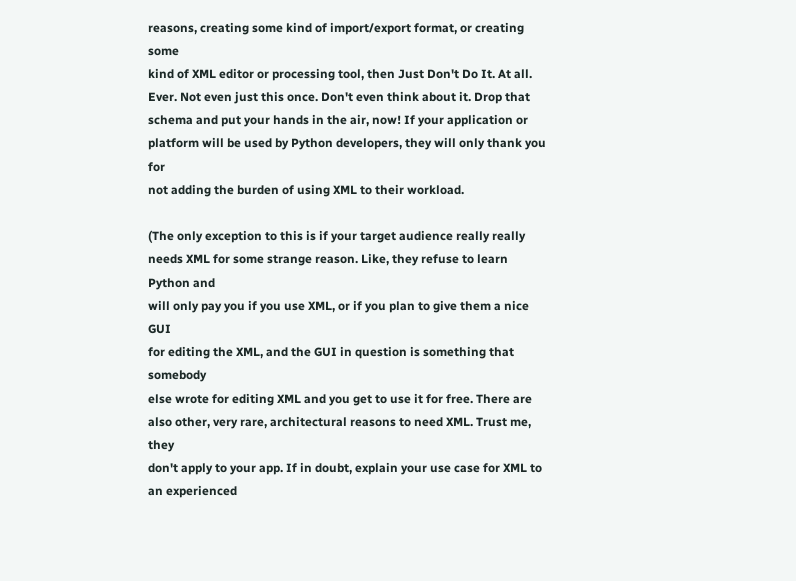reasons, creating some kind of import/export format, or creating some
kind of XML editor or processing tool, then Just Don't Do It. At all.
Ever. Not even just this once. Don't even think about it. Drop that
schema and put your hands in the air, now! If your application or
platform will be used by Python developers, they will only thank you for
not adding the burden of using XML to their workload.

(The only exception to this is if your target audience really really
needs XML for some strange reason. Like, they refuse to learn Python and
will only pay you if you use XML, or if you plan to give them a nice GUI
for editing the XML, and the GUI in question is something that somebody
else wrote for editing XML and you get to use it for free. There are
also other, very rare, architectural reasons to need XML. Trust me, they
don't apply to your app. If in doubt, explain your use case for XML to
an experienced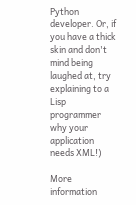Python developer. Or, if you have a thick skin and don't
mind being laughed at, try explaining to a Lisp programmer why your
application needs XML!)

More information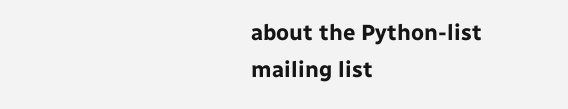about the Python-list mailing list